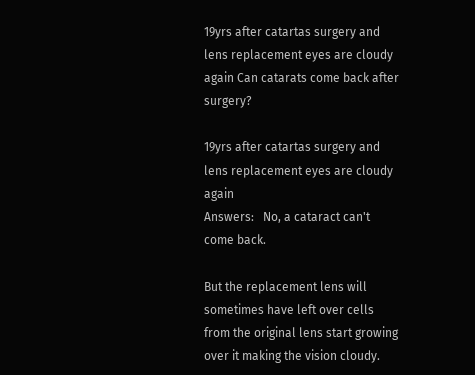19yrs after catartas surgery and lens replacement eyes are cloudy again Can catarats come back after surgery?

19yrs after catartas surgery and lens replacement eyes are cloudy again
Answers:   No, a cataract can't come back.

But the replacement lens will sometimes have left over cells from the original lens start growing over it making the vision cloudy.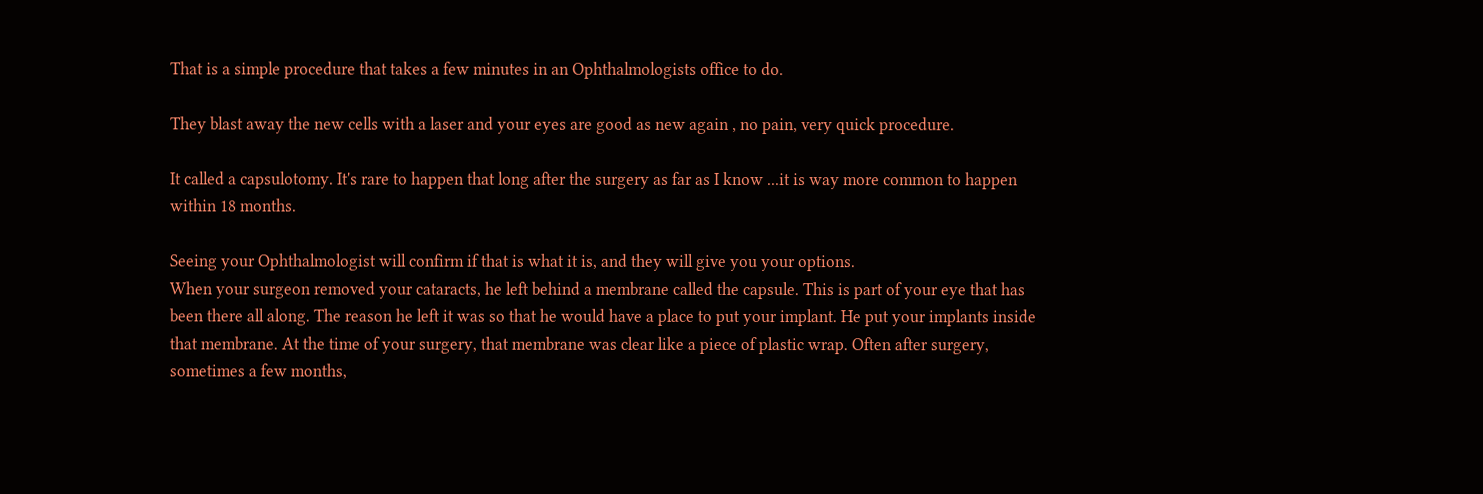That is a simple procedure that takes a few minutes in an Ophthalmologists office to do.

They blast away the new cells with a laser and your eyes are good as new again , no pain, very quick procedure.

It called a capsulotomy. It's rare to happen that long after the surgery as far as I know ...it is way more common to happen within 18 months.

Seeing your Ophthalmologist will confirm if that is what it is, and they will give you your options.
When your surgeon removed your cataracts, he left behind a membrane called the capsule. This is part of your eye that has been there all along. The reason he left it was so that he would have a place to put your implant. He put your implants inside that membrane. At the time of your surgery, that membrane was clear like a piece of plastic wrap. Often after surgery, sometimes a few months,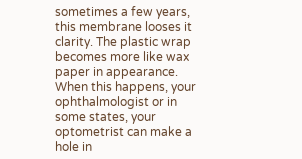sometimes a few years, this membrane looses it clarity. The plastic wrap becomes more like wax paper in appearance. When this happens, your ophthalmologist or in some states, your optometrist can make a hole in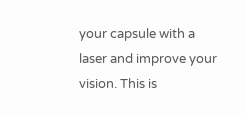your capsule with a laser and improve your vision. This is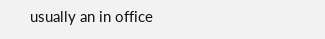usually an in office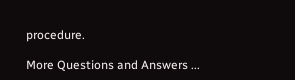procedure.

More Questions and Answers ...